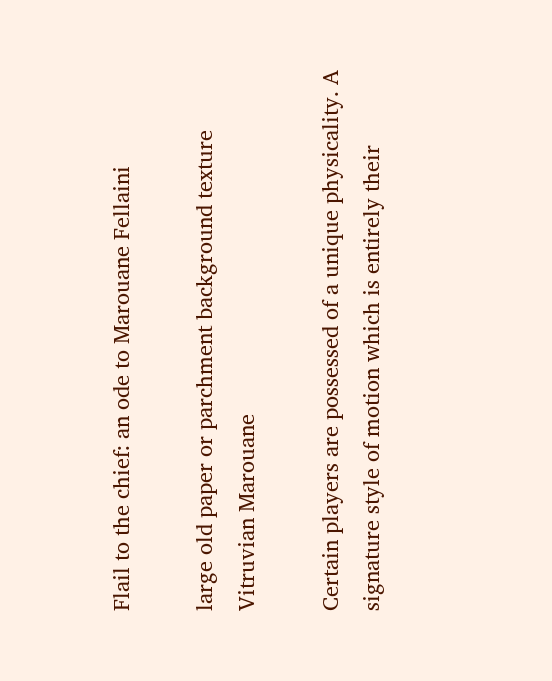Flail to the chief: an ode to Marouane Fellaini

large old paper or parchment background texture
Vitruvian Marouane

Certain players are possessed of a unique physicality. A signature style of motion which is entirely their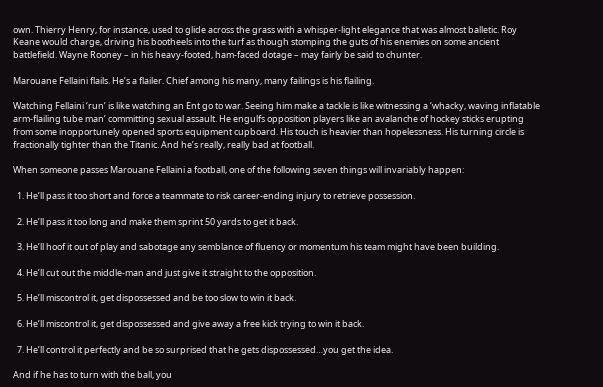own. Thierry Henry, for instance, used to glide across the grass with a whisper-light elegance that was almost balletic. Roy Keane would charge, driving his bootheels into the turf as though stomping the guts of his enemies on some ancient battlefield. Wayne Rooney – in his heavy-footed, ham-faced dotage – may fairly be said to chunter.

Marouane Fellaini flails. He’s a flailer. Chief among his many, many failings is his flailing.

Watching Fellaini ‘run’ is like watching an Ent go to war. Seeing him make a tackle is like witnessing a ‘whacky, waving inflatable arm-flailing tube man’ committing sexual assault. He engulfs opposition players like an avalanche of hockey sticks erupting from some inopportunely opened sports equipment cupboard. His touch is heavier than hopelessness. His turning circle is fractionally tighter than the Titanic. And he’s really, really bad at football.

When someone passes Marouane Fellaini a football, one of the following seven things will invariably happen:

  1. He’ll pass it too short and force a teammate to risk career-ending injury to retrieve possession.

  2. He’ll pass it too long and make them sprint 50 yards to get it back.

  3. He’ll hoof it out of play and sabotage any semblance of fluency or momentum his team might have been building.

  4. He’ll cut out the middle-man and just give it straight to the opposition.

  5. He’ll miscontrol it, get dispossessed and be too slow to win it back.

  6. He’ll miscontrol it, get dispossessed and give away a free kick trying to win it back.

  7. He’ll control it perfectly and be so surprised that he gets dispossessed…you get the idea.

And if he has to turn with the ball, you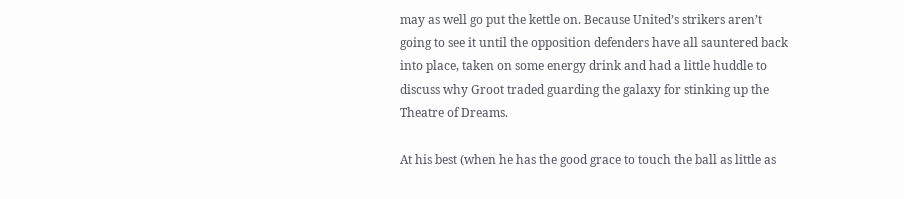may as well go put the kettle on. Because United’s strikers aren’t going to see it until the opposition defenders have all sauntered back into place, taken on some energy drink and had a little huddle to discuss why Groot traded guarding the galaxy for stinking up the Theatre of Dreams.

At his best (when he has the good grace to touch the ball as little as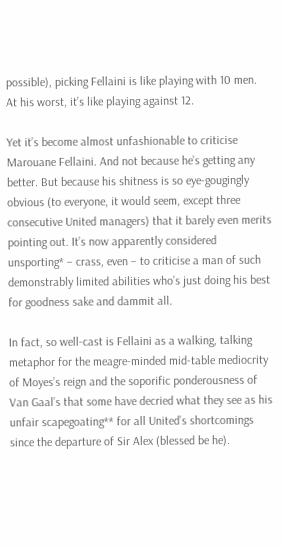possible), picking Fellaini is like playing with 10 men. At his worst, it’s like playing against 12.

Yet it’s become almost unfashionable to criticise Marouane Fellaini. And not because he’s getting any better. But because his shitness is so eye-gougingly obvious (to everyone, it would seem, except three consecutive United managers) that it barely even merits pointing out. It’s now apparently considered unsporting* – crass, even – to criticise a man of such demonstrably limited abilities who’s just doing his best for goodness sake and dammit all.

In fact, so well-cast is Fellaini as a walking, talking metaphor for the meagre-minded mid-table mediocrity of Moyes’s reign and the soporific ponderousness of Van Gaal’s that some have decried what they see as his unfair scapegoating** for all United’s shortcomings since the departure of Sir Alex (blessed be he).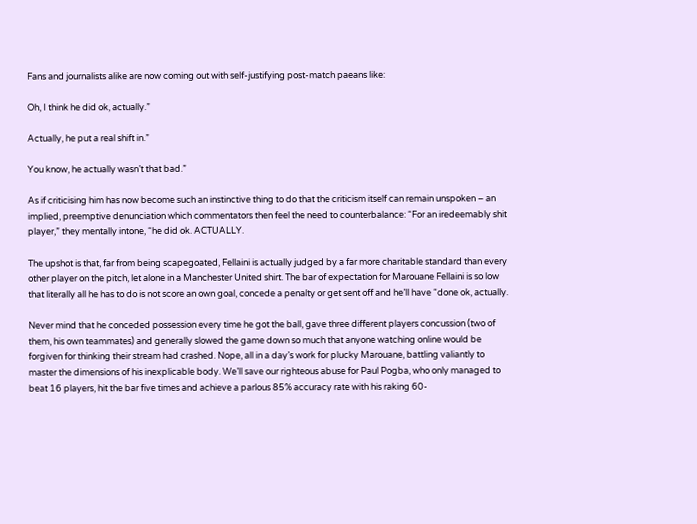Fans and journalists alike are now coming out with self-justifying post-match paeans like:

Oh, I think he did ok, actually.”

Actually, he put a real shift in.”

You know, he actually wasn’t that bad.”

As if criticising him has now become such an instinctive thing to do that the criticism itself can remain unspoken – an implied, preemptive denunciation which commentators then feel the need to counterbalance: “For an iredeemably shit player,” they mentally intone, “he did ok. ACTUALLY.

The upshot is that, far from being scapegoated, Fellaini is actually judged by a far more charitable standard than every other player on the pitch, let alone in a Manchester United shirt. The bar of expectation for Marouane Fellaini is so low that literally all he has to do is not score an own goal, concede a penalty or get sent off and he’ll have “done ok, actually.

Never mind that he conceded possession every time he got the ball, gave three different players concussion (two of them, his own teammates) and generally slowed the game down so much that anyone watching online would be forgiven for thinking their stream had crashed. Nope, all in a day’s work for plucky Marouane, battling valiantly to master the dimensions of his inexplicable body. We’ll save our righteous abuse for Paul Pogba, who only managed to beat 16 players, hit the bar five times and achieve a parlous 85% accuracy rate with his raking 60-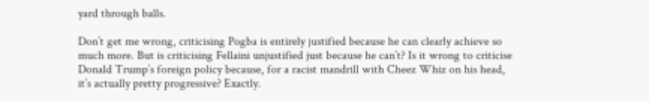yard through balls.

Don’t get me wrong, criticising Pogba is entirely justified because he can clearly achieve so much more. But is criticising Fellaini unjustified just because he can’t? Is it wrong to criticise Donald Trump’s foreign policy because, for a racist mandrill with Cheez Whiz on his head, it’s actually pretty progressive? Exactly.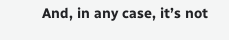And, in any case, it’s not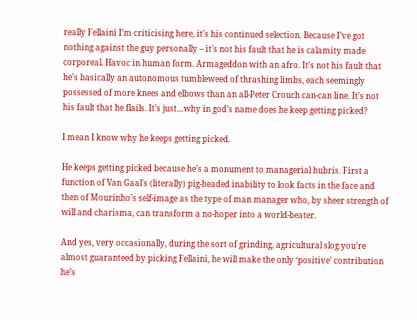really Fellaini I’m criticising here, it’s his continued selection. Because I’ve got nothing against the guy personally – it’s not his fault that he is calamity made corporeal. Havoc in human form. Armageddon with an afro. It’s not his fault that he’s basically an autonomous tumbleweed of thrashing limbs, each seemingly possessed of more knees and elbows than an all-Peter Crouch can-can line. It’s not his fault that he flails. It’s just…why in god’s name does he keep getting picked?

I mean I know why he keeps getting picked.

He keeps getting picked because he’s a monument to managerial hubris. First a function of Van Gaal’s (literally) pig-headed inability to look facts in the face and then of Mourinho’s self-image as the type of man manager who, by sheer strength of will and charisma, can transform a no-hoper into a world-beater.

And yes, very occasionally, during the sort of grinding, agricultural slog you’re almost guaranteed by picking Fellaini, he will make the only ‘positive’ contribution he’s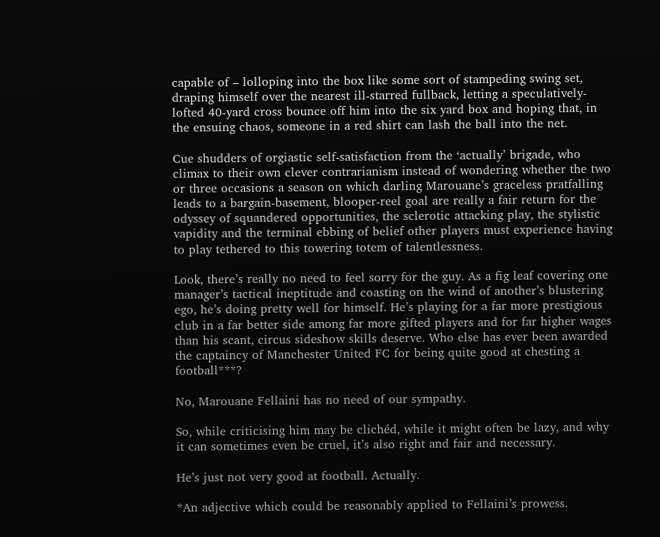capable of – lolloping into the box like some sort of stampeding swing set, draping himself over the nearest ill-starred fullback, letting a speculatively-lofted 40-yard cross bounce off him into the six yard box and hoping that, in the ensuing chaos, someone in a red shirt can lash the ball into the net.

Cue shudders of orgiastic self-satisfaction from the ‘actually’ brigade, who climax to their own clever contrarianism instead of wondering whether the two or three occasions a season on which darling Marouane’s graceless pratfalling leads to a bargain-basement, blooper-reel goal are really a fair return for the odyssey of squandered opportunities, the sclerotic attacking play, the stylistic vapidity and the terminal ebbing of belief other players must experience having to play tethered to this towering totem of talentlessness.

Look, there’s really no need to feel sorry for the guy. As a fig leaf covering one manager’s tactical ineptitude and coasting on the wind of another’s blustering ego, he’s doing pretty well for himself. He’s playing for a far more prestigious club in a far better side among far more gifted players and for far higher wages than his scant, circus sideshow skills deserve. Who else has ever been awarded the captaincy of Manchester United FC for being quite good at chesting a football***?

No, Marouane Fellaini has no need of our sympathy.

So, while criticising him may be clichéd, while it might often be lazy, and why it can sometimes even be cruel, it’s also right and fair and necessary.

He’s just not very good at football. Actually.

*An adjective which could be reasonably applied to Fellaini’s prowess.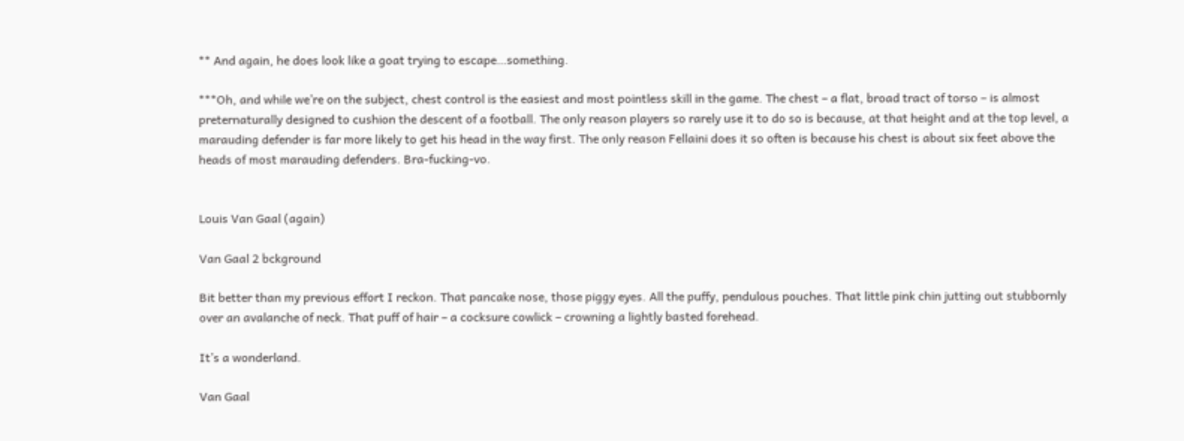** And again, he does look like a goat trying to escape…something.

***Oh, and while we’re on the subject, chest control is the easiest and most pointless skill in the game. The chest – a flat, broad tract of torso – is almost preternaturally designed to cushion the descent of a football. The only reason players so rarely use it to do so is because, at that height and at the top level, a marauding defender is far more likely to get his head in the way first. The only reason Fellaini does it so often is because his chest is about six feet above the heads of most marauding defenders. Bra-fucking-vo.


Louis Van Gaal (again)

Van Gaal 2 bckground

Bit better than my previous effort I reckon. That pancake nose, those piggy eyes. All the puffy, pendulous pouches. That little pink chin jutting out stubbornly over an avalanche of neck. That puff of hair – a cocksure cowlick – crowning a lightly basted forehead.

It’s a wonderland.

Van Gaal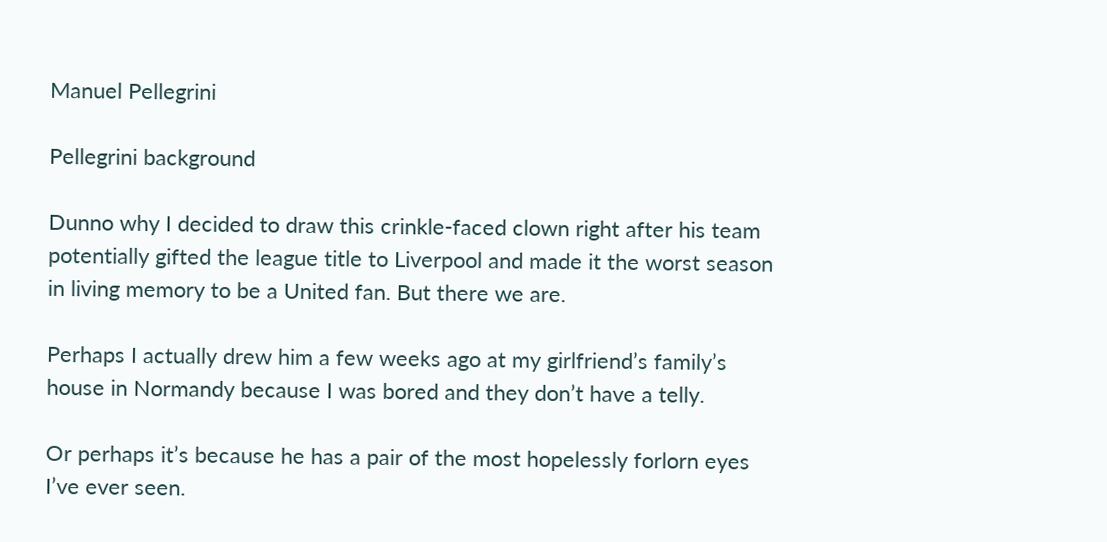Manuel Pellegrini

Pellegrini background

Dunno why I decided to draw this crinkle-faced clown right after his team potentially gifted the league title to Liverpool and made it the worst season in living memory to be a United fan. But there we are.

Perhaps I actually drew him a few weeks ago at my girlfriend’s family’s house in Normandy because I was bored and they don’t have a telly.

Or perhaps it’s because he has a pair of the most hopelessly forlorn eyes I’ve ever seen.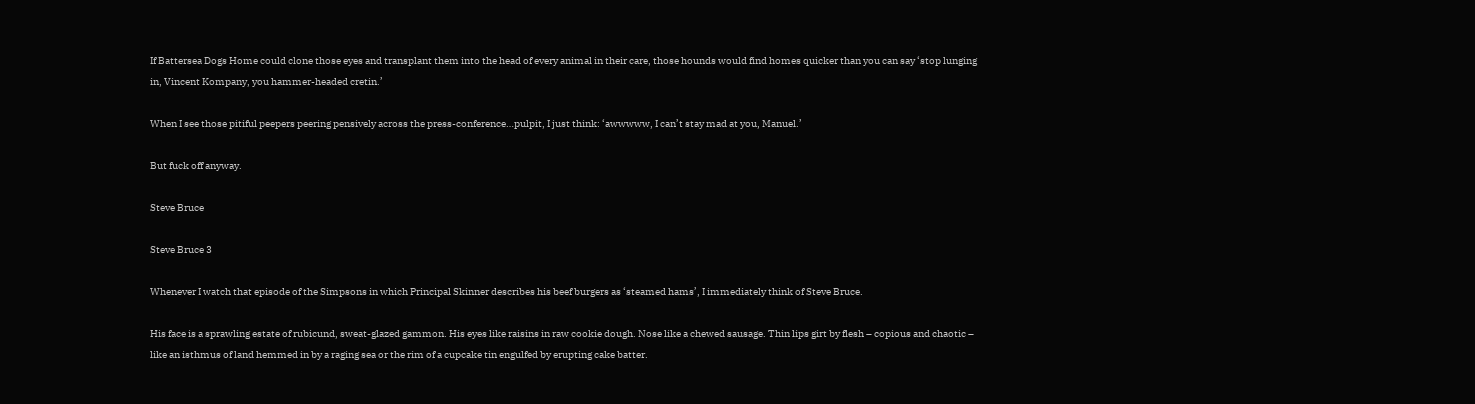If Battersea Dogs Home could clone those eyes and transplant them into the head of every animal in their care, those hounds would find homes quicker than you can say ‘stop lunging in, Vincent Kompany, you hammer-headed cretin.’

When I see those pitiful peepers peering pensively across the press-conference…pulpit, I just think: ‘awwwww, I can’t stay mad at you, Manuel.’

But fuck off anyway.

Steve Bruce

Steve Bruce 3

Whenever I watch that episode of the Simpsons in which Principal Skinner describes his beef burgers as ‘steamed hams’, I immediately think of Steve Bruce.

His face is a sprawling estate of rubicund, sweat-glazed gammon. His eyes like raisins in raw cookie dough. Nose like a chewed sausage. Thin lips girt by flesh – copious and chaotic – like an isthmus of land hemmed in by a raging sea or the rim of a cupcake tin engulfed by erupting cake batter.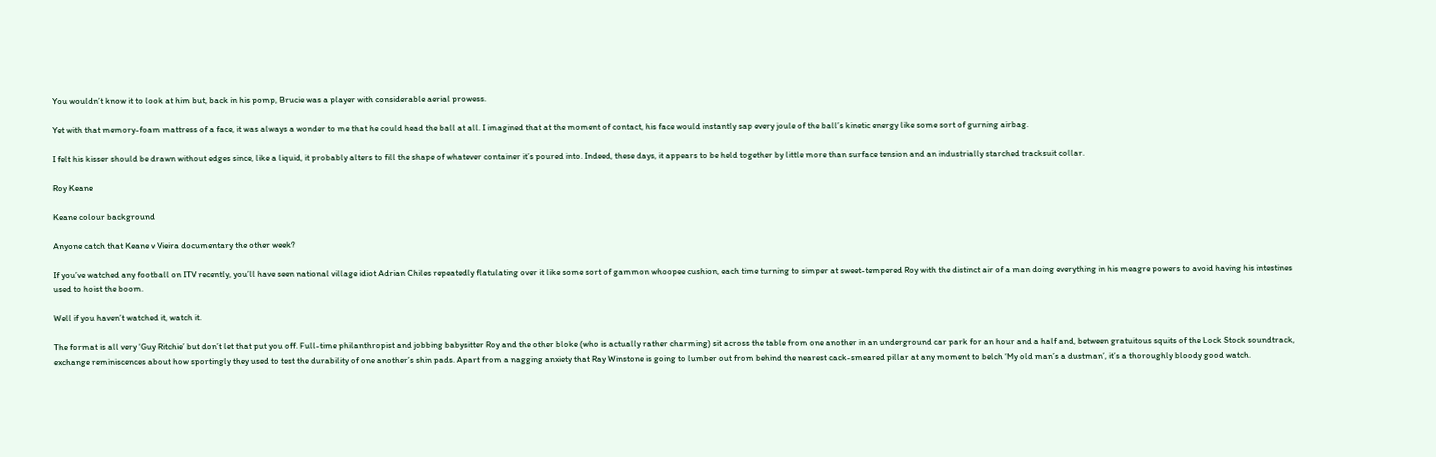You wouldn’t know it to look at him but, back in his pomp, Brucie was a player with considerable aerial prowess.

Yet with that memory-foam mattress of a face, it was always a wonder to me that he could head the ball at all. I imagined that at the moment of contact, his face would instantly sap every joule of the ball’s kinetic energy like some sort of gurning airbag.

I felt his kisser should be drawn without edges since, like a liquid, it probably alters to fill the shape of whatever container it’s poured into. Indeed, these days, it appears to be held together by little more than surface tension and an industrially starched tracksuit collar.

Roy Keane

Keane colour background

Anyone catch that Keane v Vieira documentary the other week?

If you’ve watched any football on ITV recently, you’ll have seen national village idiot Adrian Chiles repeatedly flatulating over it like some sort of gammon whoopee cushion, each time turning to simper at sweet-tempered Roy with the distinct air of a man doing everything in his meagre powers to avoid having his intestines used to hoist the boom.

Well if you haven’t watched it, watch it.

The format is all very ‘Guy Ritchie’ but don’t let that put you off. Full-time philanthropist and jobbing babysitter Roy and the other bloke (who is actually rather charming) sit across the table from one another in an underground car park for an hour and a half and, between gratuitous squits of the Lock Stock soundtrack, exchange reminiscences about how sportingly they used to test the durability of one another’s shin pads. Apart from a nagging anxiety that Ray Winstone is going to lumber out from behind the nearest cack-smeared pillar at any moment to belch ‘My old man’s a dustman’, it’s a thoroughly bloody good watch.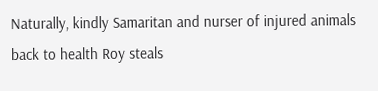Naturally, kindly Samaritan and nurser of injured animals back to health Roy steals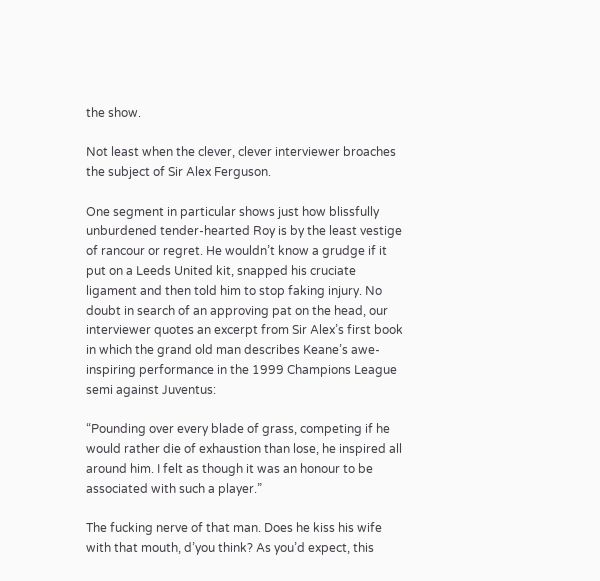the show.

Not least when the clever, clever interviewer broaches the subject of Sir Alex Ferguson.

One segment in particular shows just how blissfully unburdened tender-hearted Roy is by the least vestige of rancour or regret. He wouldn’t know a grudge if it put on a Leeds United kit, snapped his cruciate ligament and then told him to stop faking injury. No doubt in search of an approving pat on the head, our interviewer quotes an excerpt from Sir Alex’s first book in which the grand old man describes Keane’s awe-inspiring performance in the 1999 Champions League semi against Juventus:

“Pounding over every blade of grass, competing if he would rather die of exhaustion than lose, he inspired all around him. I felt as though it was an honour to be associated with such a player.”

The fucking nerve of that man. Does he kiss his wife with that mouth, d’you think? As you’d expect, this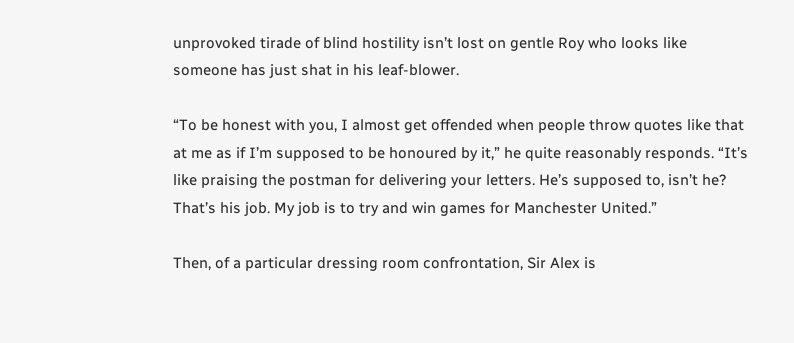unprovoked tirade of blind hostility isn’t lost on gentle Roy who looks like someone has just shat in his leaf-blower.

“To be honest with you, I almost get offended when people throw quotes like that at me as if I’m supposed to be honoured by it,” he quite reasonably responds. “It’s like praising the postman for delivering your letters. He’s supposed to, isn’t he? That’s his job. My job is to try and win games for Manchester United.”

Then, of a particular dressing room confrontation, Sir Alex is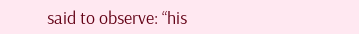said to observe: “his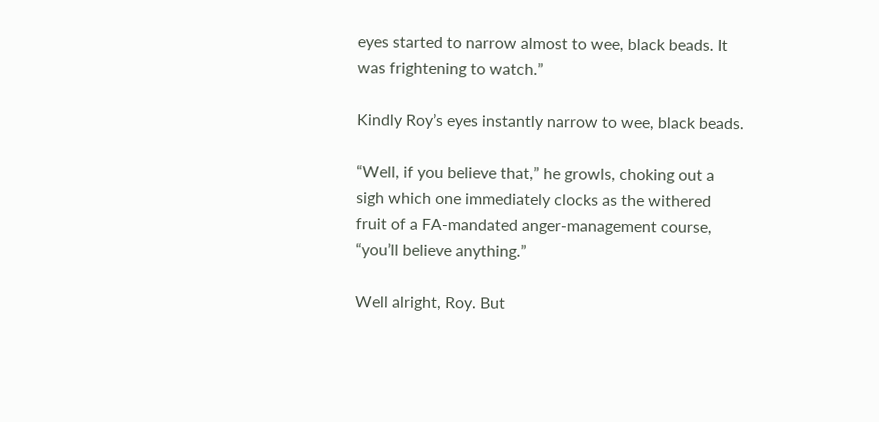eyes started to narrow almost to wee, black beads. It was frightening to watch.”

Kindly Roy’s eyes instantly narrow to wee, black beads.

“Well, if you believe that,” he growls, choking out a sigh which one immediately clocks as the withered fruit of a FA-mandated anger-management course, “you’ll believe anything.”

Well alright, Roy. But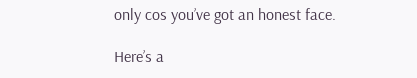only cos you’ve got an honest face.

Here’s a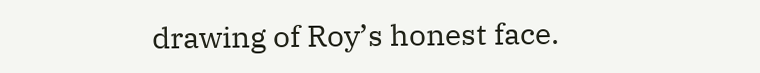drawing of Roy’s honest face.